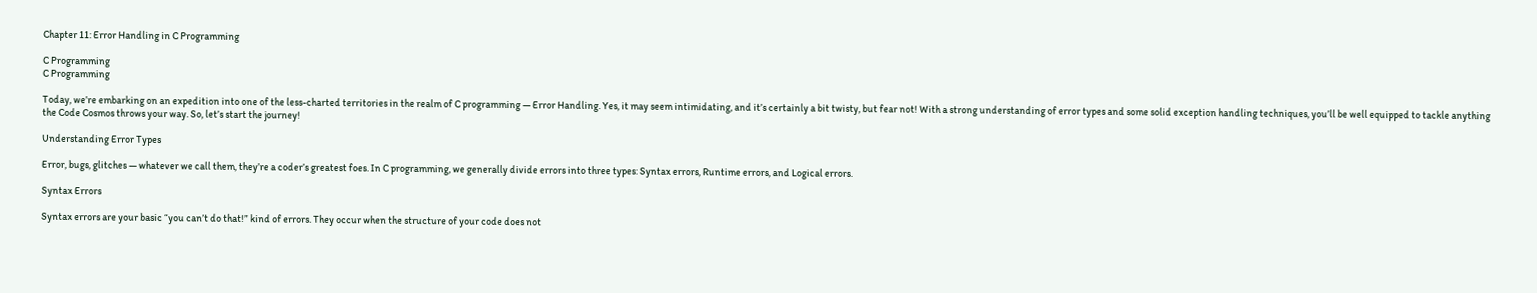Chapter 11: Error Handling in C Programming

C Programming
C Programming

Today, we’re embarking on an expedition into one of the less-charted territories in the realm of C programming — Error Handling. Yes, it may seem intimidating, and it’s certainly a bit twisty, but fear not! With a strong understanding of error types and some solid exception handling techniques, you’ll be well equipped to tackle anything the Code Cosmos throws your way. So, let’s start the journey!

Understanding Error Types

Error, bugs, glitches — whatever we call them, they’re a coder’s greatest foes. In C programming, we generally divide errors into three types: Syntax errors, Runtime errors, and Logical errors.

Syntax Errors

Syntax errors are your basic “you can’t do that!” kind of errors. They occur when the structure of your code does not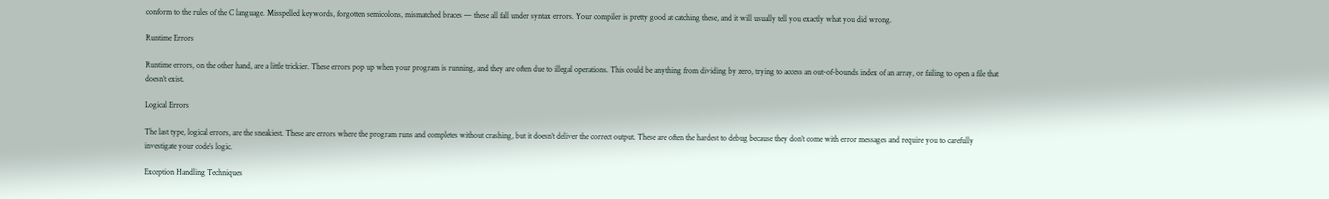conform to the rules of the C language. Misspelled keywords, forgotten semicolons, mismatched braces — these all fall under syntax errors. Your compiler is pretty good at catching these, and it will usually tell you exactly what you did wrong.

Runtime Errors

Runtime errors, on the other hand, are a little trickier. These errors pop up when your program is running, and they are often due to illegal operations. This could be anything from dividing by zero, trying to access an out-of-bounds index of an array, or failing to open a file that doesn’t exist.

Logical Errors

The last type, logical errors, are the sneakiest. These are errors where the program runs and completes without crashing, but it doesn’t deliver the correct output. These are often the hardest to debug because they don’t come with error messages and require you to carefully investigate your code’s logic.

Exception Handling Techniques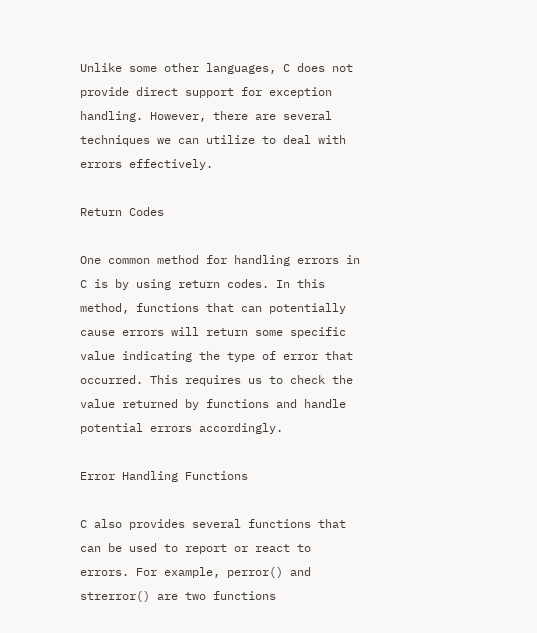Unlike some other languages, C does not provide direct support for exception handling. However, there are several techniques we can utilize to deal with errors effectively.

Return Codes

One common method for handling errors in C is by using return codes. In this method, functions that can potentially cause errors will return some specific value indicating the type of error that occurred. This requires us to check the value returned by functions and handle potential errors accordingly.

Error Handling Functions

C also provides several functions that can be used to report or react to errors. For example, perror() and strerror() are two functions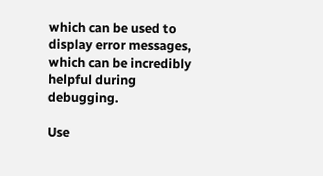which can be used to display error messages, which can be incredibly helpful during debugging.

Use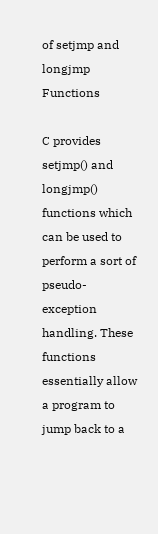of setjmp and longjmp Functions

C provides setjmp() and longjmp() functions which can be used to perform a sort of pseudo-exception handling. These functions essentially allow a program to jump back to a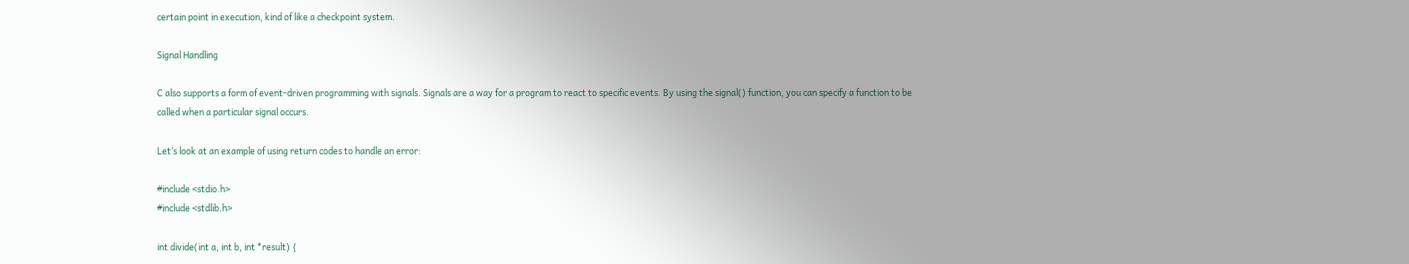certain point in execution, kind of like a checkpoint system.

Signal Handling

C also supports a form of event-driven programming with signals. Signals are a way for a program to react to specific events. By using the signal() function, you can specify a function to be called when a particular signal occurs.

Let’s look at an example of using return codes to handle an error:

#include <stdio.h>
#include <stdlib.h>

int divide(int a, int b, int *result) {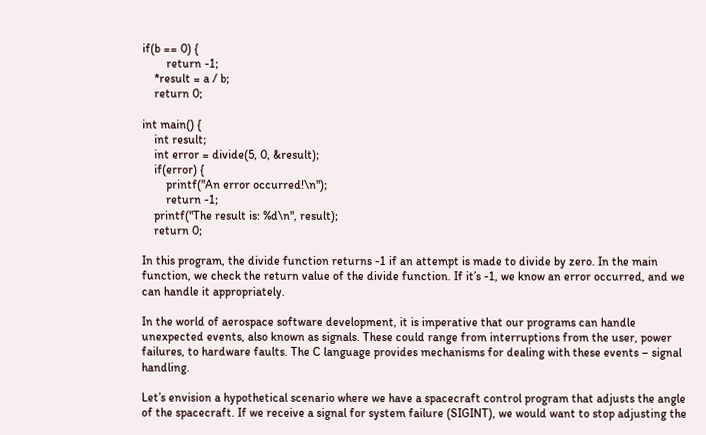if(b == 0) {
        return -1;
    *result = a / b;
    return 0;

int main() {
    int result;
    int error = divide(5, 0, &result);
    if(error) {
        printf("An error occurred!\n");
        return -1;
    printf("The result is: %d\n", result);
    return 0;

In this program, the divide function returns -1 if an attempt is made to divide by zero. In the main function, we check the return value of the divide function. If it’s -1, we know an error occurred, and we can handle it appropriately.

In the world of aerospace software development, it is imperative that our programs can handle unexpected events, also known as signals. These could range from interruptions from the user, power failures, to hardware faults. The C language provides mechanisms for dealing with these events – signal handling.

Let’s envision a hypothetical scenario where we have a spacecraft control program that adjusts the angle of the spacecraft. If we receive a signal for system failure (SIGINT), we would want to stop adjusting the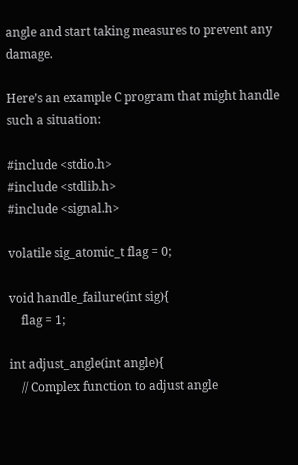angle and start taking measures to prevent any damage.

Here’s an example C program that might handle such a situation:

#include <stdio.h>
#include <stdlib.h>
#include <signal.h>

volatile sig_atomic_t flag = 0;

void handle_failure(int sig){
    flag = 1;

int adjust_angle(int angle){
    // Complex function to adjust angle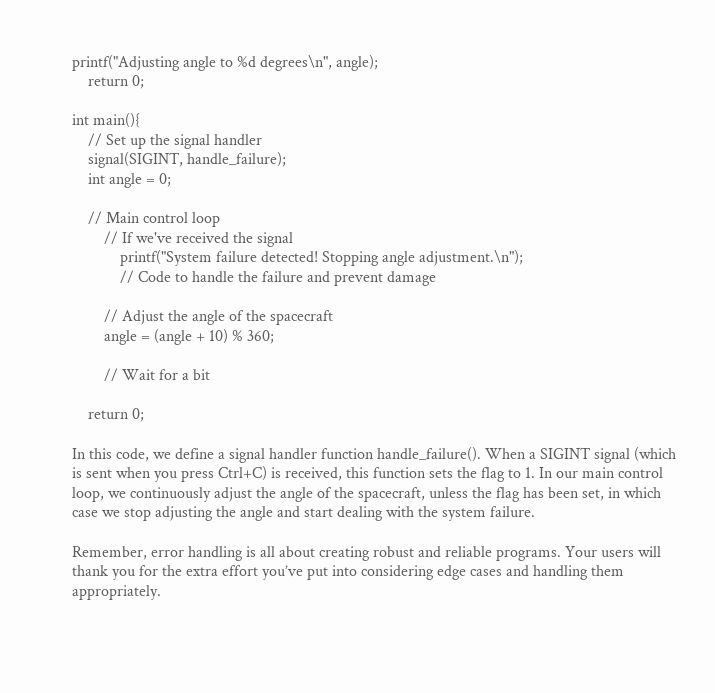printf("Adjusting angle to %d degrees\n", angle);
    return 0;

int main(){
    // Set up the signal handler
    signal(SIGINT, handle_failure);
    int angle = 0;

    // Main control loop
        // If we've received the signal
            printf("System failure detected! Stopping angle adjustment.\n");
            // Code to handle the failure and prevent damage

        // Adjust the angle of the spacecraft
        angle = (angle + 10) % 360;

        // Wait for a bit

    return 0;

In this code, we define a signal handler function handle_failure(). When a SIGINT signal (which is sent when you press Ctrl+C) is received, this function sets the flag to 1. In our main control loop, we continuously adjust the angle of the spacecraft, unless the flag has been set, in which case we stop adjusting the angle and start dealing with the system failure.

Remember, error handling is all about creating robust and reliable programs. Your users will thank you for the extra effort you’ve put into considering edge cases and handling them appropriately.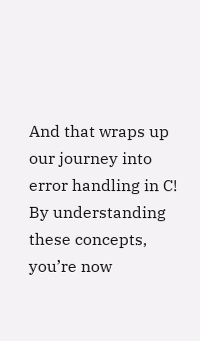And that wraps up our journey into error handling in C! By understanding these concepts, you’re now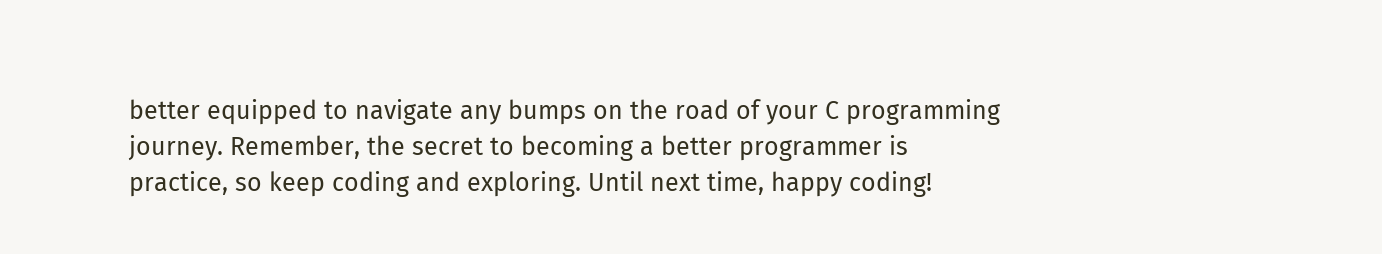better equipped to navigate any bumps on the road of your C programming journey. Remember, the secret to becoming a better programmer is practice, so keep coding and exploring. Until next time, happy coding!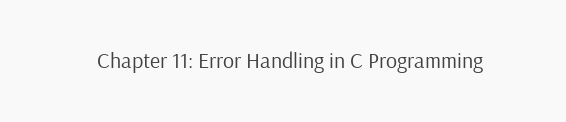Chapter 11: Error Handling in C Programming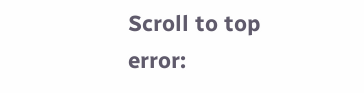Scroll to top
error: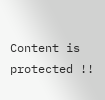Content is protected !!